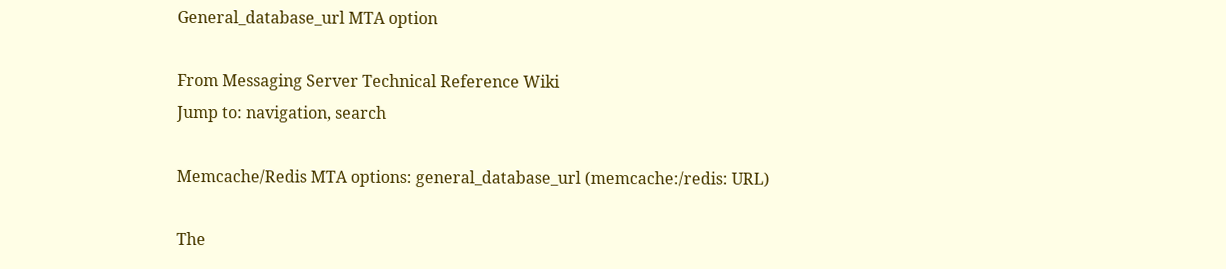General_database_url MTA option

From Messaging Server Technical Reference Wiki
Jump to: navigation, search

Memcache/Redis MTA options: general_database_url (memcache:/redis: URL)

The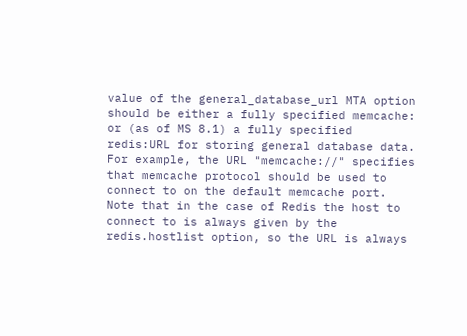value of the general_database_url MTA option should be either a fully specified memcache: or (as of MS 8.1) a fully specified redis:URL for storing general database data. For example, the URL "memcache://" specifies that memcache protocol should be used to connect to on the default memcache port. Note that in the case of Redis the host to connect to is always given by the redis.hostlist option, so the URL is always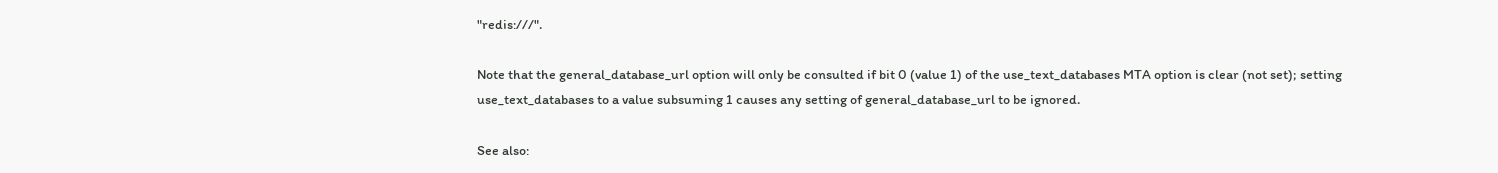"redis:///".

Note that the general_database_url option will only be consulted if bit 0 (value 1) of the use_text_databases MTA option is clear (not set); setting use_text_databases to a value subsuming 1 causes any setting of general_database_url to be ignored.

See also: